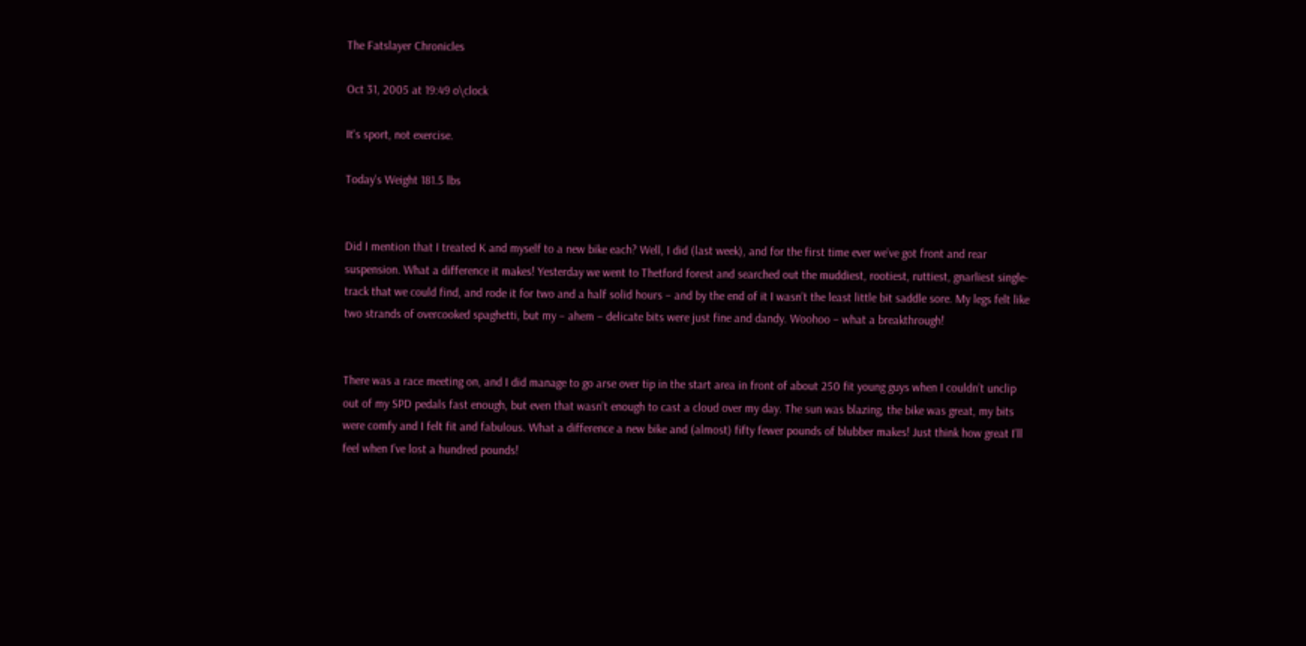The Fatslayer Chronicles

Oct 31, 2005 at 19:49 o\clock

It's sport, not exercise.

Today's Weight 181.5 lbs


Did I mention that I treated K and myself to a new bike each? Well, I did (last week), and for the first time ever we’ve got front and rear suspension. What a difference it makes! Yesterday we went to Thetford forest and searched out the muddiest, rootiest, ruttiest, gnarliest single-track that we could find, and rode it for two and a half solid hours – and by the end of it I wasn’t the least little bit saddle sore. My legs felt like two strands of overcooked spaghetti, but my – ahem – delicate bits were just fine and dandy. Woohoo – what a breakthrough!


There was a race meeting on, and I did manage to go arse over tip in the start area in front of about 250 fit young guys when I couldn’t unclip out of my SPD pedals fast enough, but even that wasn’t enough to cast a cloud over my day. The sun was blazing, the bike was great, my bits were comfy and I felt fit and fabulous. What a difference a new bike and (almost) fifty fewer pounds of blubber makes! Just think how great I’ll feel when I’ve lost a hundred pounds!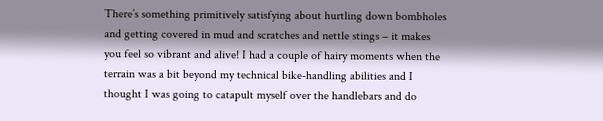There’s something primitively satisfying about hurtling down bombholes and getting covered in mud and scratches and nettle stings – it makes you feel so vibrant and alive! I had a couple of hairy moments when the terrain was a bit beyond my technical bike-handling abilities and I thought I was going to catapult myself over the handlebars and do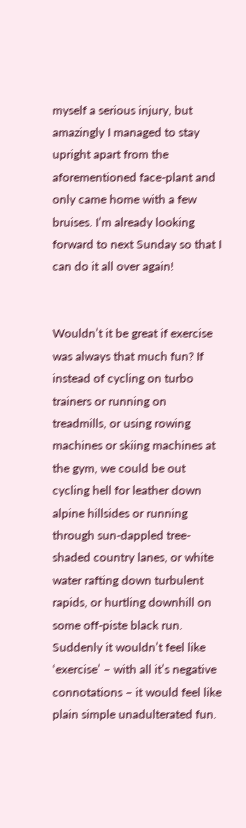myself a serious injury, but amazingly I managed to stay upright apart from the aforementioned face-plant and only came home with a few bruises. I’m already looking forward to next Sunday so that I can do it all over again!


Wouldn’t it be great if exercise was always that much fun? If instead of cycling on turbo trainers or running on treadmills, or using rowing machines or skiing machines at the gym, we could be out cycling hell for leather down alpine hillsides or running through sun-dappled tree-shaded country lanes, or white water rafting down turbulent rapids, or hurtling downhill on some off-piste black run. Suddenly it wouldn’t feel like ‘exercise’ – with all it’s negative connotations – it would feel like plain simple unadulterated fun.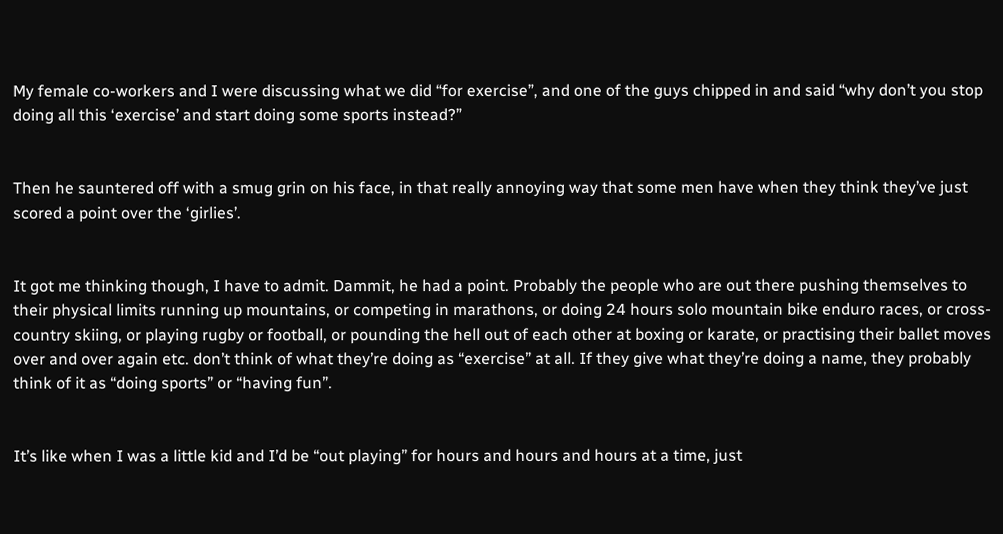My female co-workers and I were discussing what we did “for exercise”, and one of the guys chipped in and said “why don’t you stop doing all this ‘exercise’ and start doing some sports instead?”


Then he sauntered off with a smug grin on his face, in that really annoying way that some men have when they think they’ve just scored a point over the ‘girlies’.


It got me thinking though, I have to admit. Dammit, he had a point. Probably the people who are out there pushing themselves to their physical limits running up mountains, or competing in marathons, or doing 24 hours solo mountain bike enduro races, or cross-country skiing, or playing rugby or football, or pounding the hell out of each other at boxing or karate, or practising their ballet moves over and over again etc. don’t think of what they’re doing as “exercise” at all. If they give what they’re doing a name, they probably think of it as “doing sports” or “having fun”.


It’s like when I was a little kid and I’d be “out playing” for hours and hours and hours at a time, just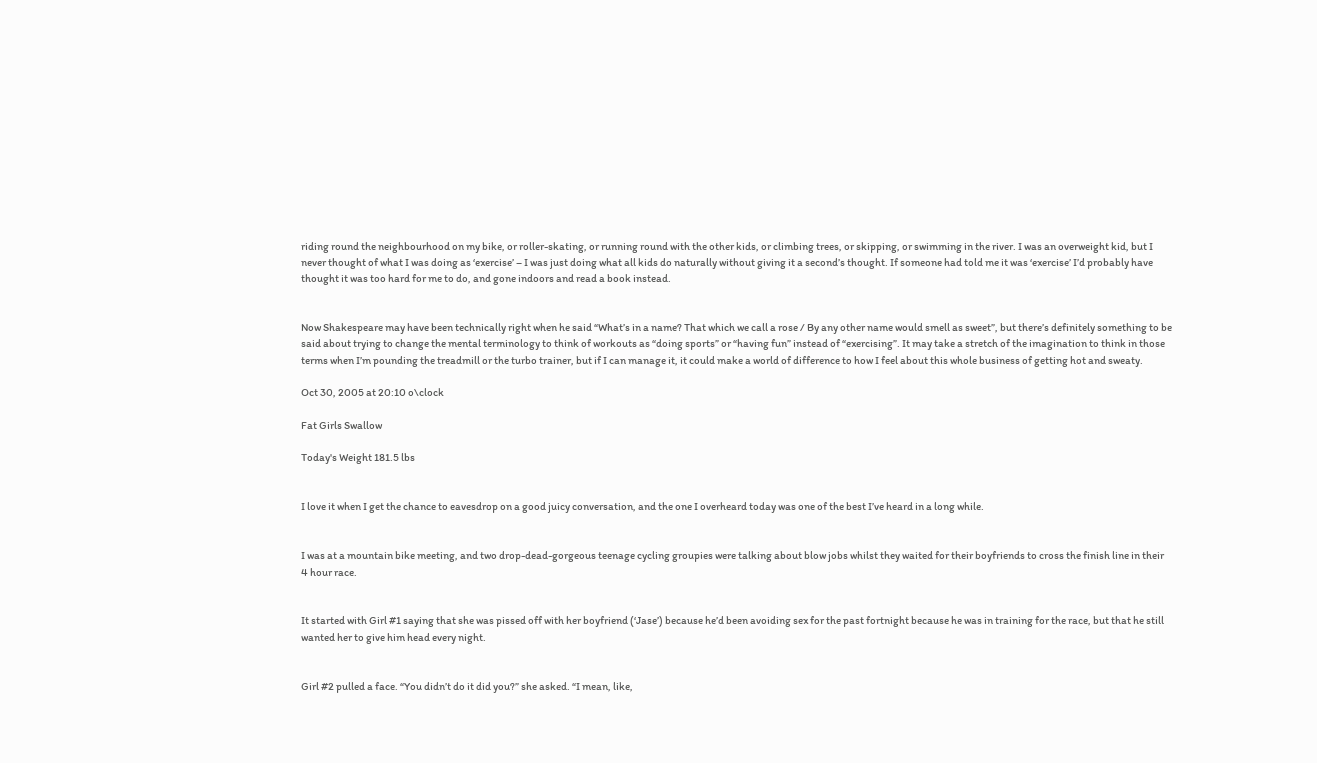riding round the neighbourhood on my bike, or roller-skating, or running round with the other kids, or climbing trees, or skipping, or swimming in the river. I was an overweight kid, but I never thought of what I was doing as ‘exercise’ – I was just doing what all kids do naturally without giving it a second’s thought. If someone had told me it was ‘exercise’ I’d probably have thought it was too hard for me to do, and gone indoors and read a book instead.


Now Shakespeare may have been technically right when he said “What’s in a name? That which we call a rose / By any other name would smell as sweet”, but there’s definitely something to be said about trying to change the mental terminology to think of workouts as “doing sports” or “having fun” instead of “exercising”. It may take a stretch of the imagination to think in those terms when I’m pounding the treadmill or the turbo trainer, but if I can manage it, it could make a world of difference to how I feel about this whole business of getting hot and sweaty.

Oct 30, 2005 at 20:10 o\clock

Fat Girls Swallow

Today's Weight 181.5 lbs


I love it when I get the chance to eavesdrop on a good juicy conversation, and the one I overheard today was one of the best I’ve heard in a long while.


I was at a mountain bike meeting, and two drop-dead-gorgeous teenage cycling groupies were talking about blow jobs whilst they waited for their boyfriends to cross the finish line in their 4 hour race.


It started with Girl #1 saying that she was pissed off with her boyfriend (‘Jase’) because he’d been avoiding sex for the past fortnight because he was in training for the race, but that he still wanted her to give him head every night.


Girl #2 pulled a face. “You didn’t do it did you?” she asked. “I mean, like,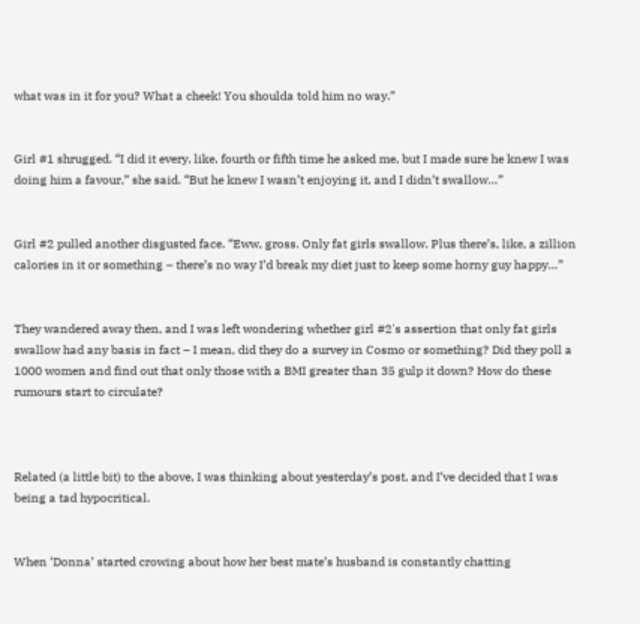what was in it for you? What a cheek! You shoulda told him no way.”


Girl #1 shrugged. “I did it every, like, fourth or fifth time he asked me, but I made sure he knew I was doing him a favour,” she said. “But he knew I wasn’t enjoying it, and I didn’t swallow…”


Girl #2 pulled another disgusted face. “Eww, gross. Only fat girls swallow. Plus there’s, like, a zillion calories in it or something – there’s no way I’d break my diet just to keep some horny guy happy…”


They wandered away then, and I was left wondering whether girl #2's assertion that only fat girls swallow had any basis in fact – I mean, did they do a survey in Cosmo or something? Did they poll a 1000 women and find out that only those with a BMI greater than 35 gulp it down? How do these rumours start to circulate?



Related (a little bit) to the above, I was thinking about yesterday’s post, and I’ve decided that I was being a tad hypocritical.


When ‘Donna’ started crowing about how her best mate’s husband is constantly chatting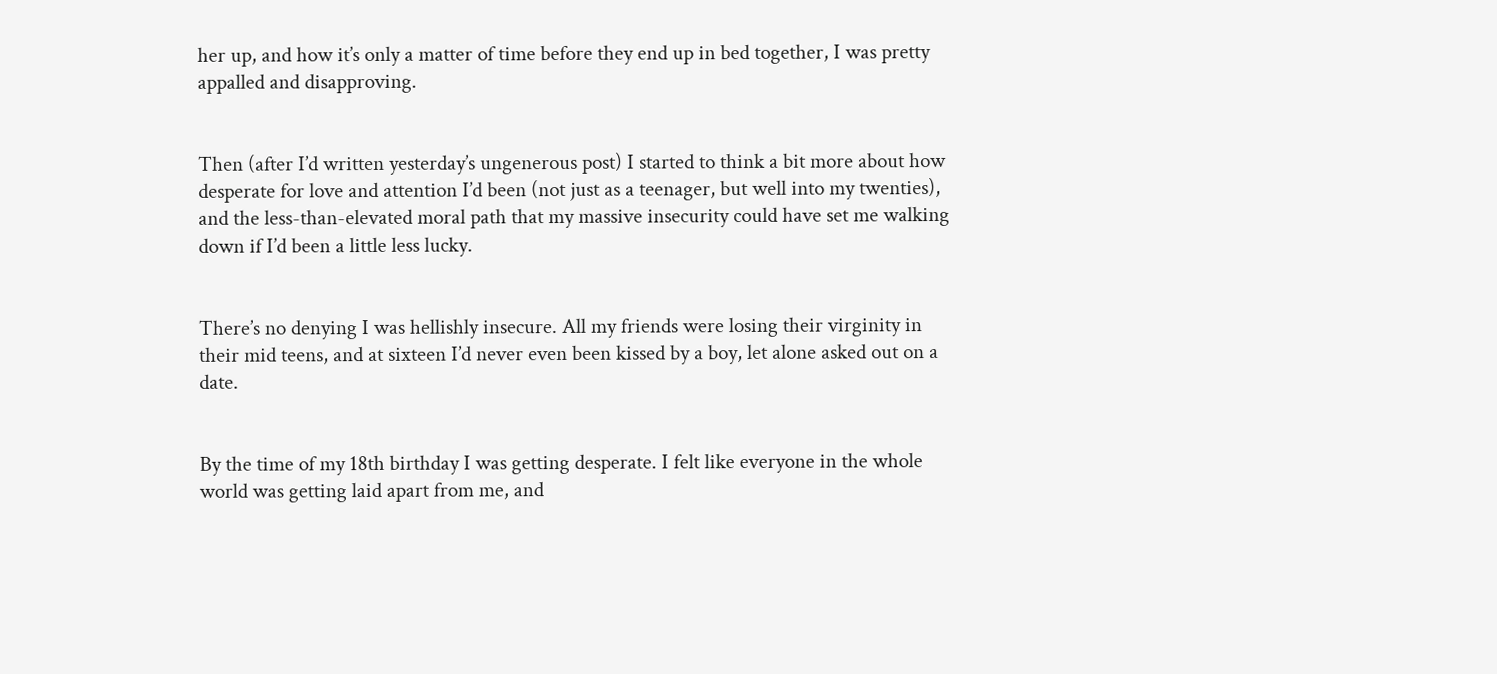her up, and how it’s only a matter of time before they end up in bed together, I was pretty appalled and disapproving.


Then (after I’d written yesterday’s ungenerous post) I started to think a bit more about how desperate for love and attention I’d been (not just as a teenager, but well into my twenties), and the less-than-elevated moral path that my massive insecurity could have set me walking down if I’d been a little less lucky.


There’s no denying I was hellishly insecure. All my friends were losing their virginity in their mid teens, and at sixteen I’d never even been kissed by a boy, let alone asked out on a date.


By the time of my 18th birthday I was getting desperate. I felt like everyone in the whole world was getting laid apart from me, and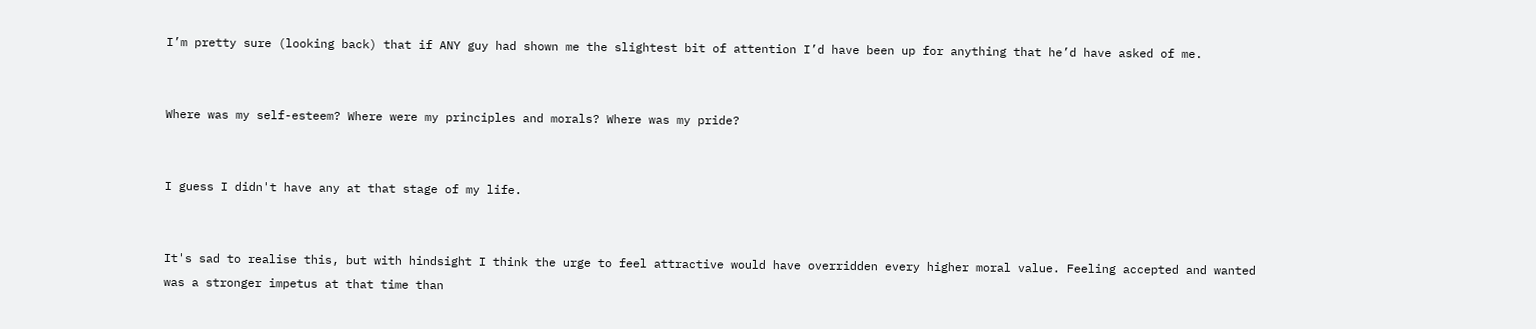I’m pretty sure (looking back) that if ANY guy had shown me the slightest bit of attention I’d have been up for anything that he’d have asked of me.


Where was my self-esteem? Where were my principles and morals? Where was my pride?


I guess I didn't have any at that stage of my life.


It's sad to realise this, but with hindsight I think the urge to feel attractive would have overridden every higher moral value. Feeling accepted and wanted was a stronger impetus at that time than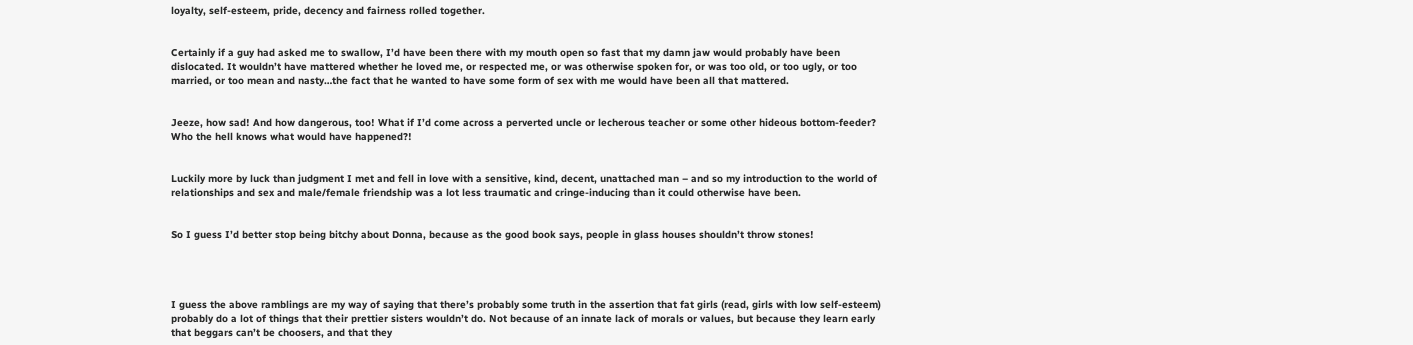loyalty, self-esteem, pride, decency and fairness rolled together.


Certainly if a guy had asked me to swallow, I’d have been there with my mouth open so fast that my damn jaw would probably have been dislocated. It wouldn’t have mattered whether he loved me, or respected me, or was otherwise spoken for, or was too old, or too ugly, or too married, or too mean and nasty…the fact that he wanted to have some form of sex with me would have been all that mattered.


Jeeze, how sad! And how dangerous, too! What if I’d come across a perverted uncle or lecherous teacher or some other hideous bottom-feeder? Who the hell knows what would have happened?!


Luckily more by luck than judgment I met and fell in love with a sensitive, kind, decent, unattached man – and so my introduction to the world of relationships and sex and male/female friendship was a lot less traumatic and cringe-inducing than it could otherwise have been.


So I guess I’d better stop being bitchy about Donna, because as the good book says, people in glass houses shouldn’t throw stones!




I guess the above ramblings are my way of saying that there’s probably some truth in the assertion that fat girls (read, girls with low self-esteem) probably do a lot of things that their prettier sisters wouldn’t do. Not because of an innate lack of morals or values, but because they learn early that beggars can’t be choosers, and that they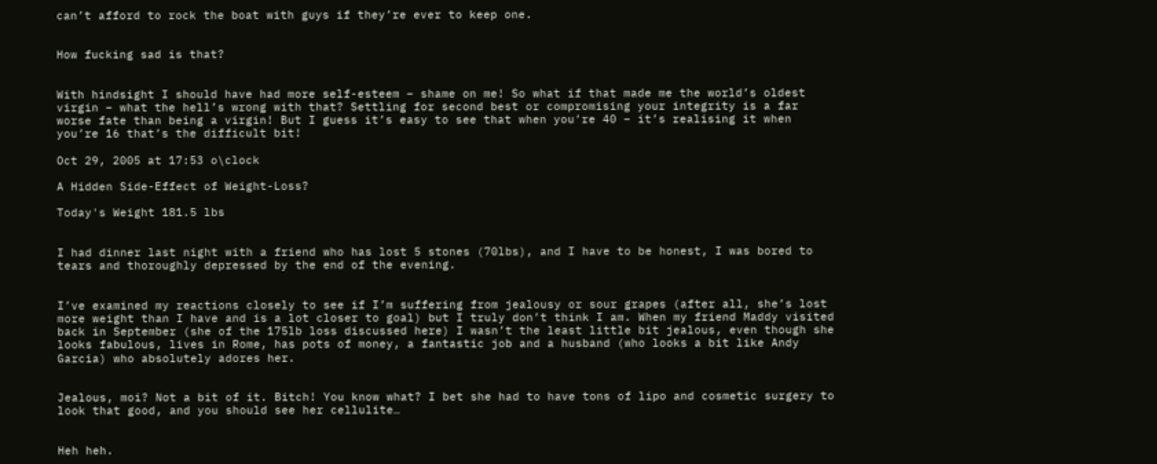can’t afford to rock the boat with guys if they’re ever to keep one.


How fucking sad is that?


With hindsight I should have had more self-esteem – shame on me! So what if that made me the world’s oldest virgin – what the hell’s wrong with that? Settling for second best or compromising your integrity is a far worse fate than being a virgin! But I guess it’s easy to see that when you’re 40 – it’s realising it when you’re 16 that’s the difficult bit!

Oct 29, 2005 at 17:53 o\clock

A Hidden Side-Effect of Weight-Loss?

Today's Weight 181.5 lbs


I had dinner last night with a friend who has lost 5 stones (70lbs), and I have to be honest, I was bored to tears and thoroughly depressed by the end of the evening.


I’ve examined my reactions closely to see if I’m suffering from jealousy or sour grapes (after all, she’s lost more weight than I have and is a lot closer to goal) but I truly don’t think I am. When my friend Maddy visited back in September (she of the 175lb loss discussed here) I wasn’t the least little bit jealous, even though she looks fabulous, lives in Rome, has pots of money, a fantastic job and a husband (who looks a bit like Andy Garcia) who absolutely adores her.


Jealous, moi? Not a bit of it. Bitch! You know what? I bet she had to have tons of lipo and cosmetic surgery to look that good, and you should see her cellulite…


Heh heh.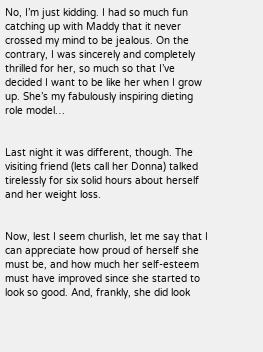No, I’m just kidding. I had so much fun catching up with Maddy that it never crossed my mind to be jealous. On the contrary, I was sincerely and completely thrilled for her, so much so that I’ve decided I want to be like her when I grow up. She’s my fabulously inspiring dieting role model…


Last night it was different, though. The visiting friend (lets call her Donna) talked tirelessly for six solid hours about herself and her weight loss.


Now, lest I seem churlish, let me say that I can appreciate how proud of herself she must be, and how much her self-esteem must have improved since she started to look so good. And, frankly, she did look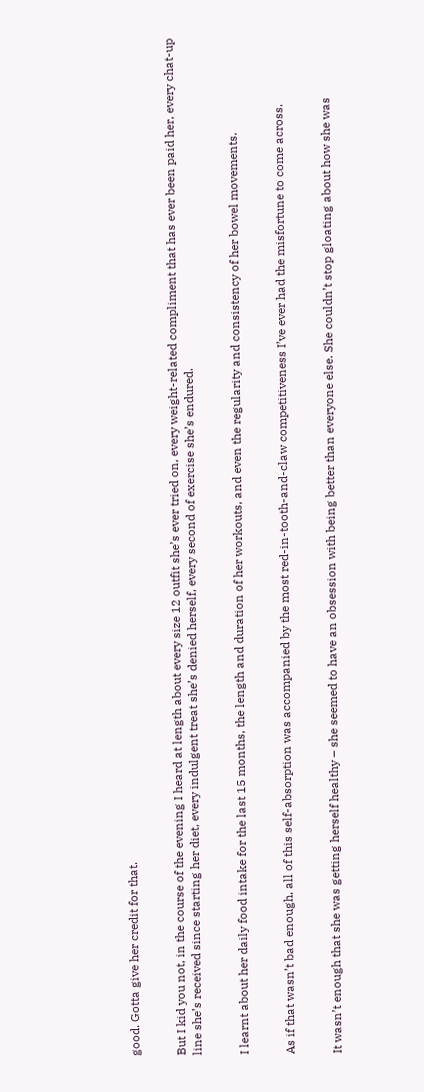good. Gotta give her credit for that.


But I kid you not, in the course of the evening I heard at length about every size 12 outfit she’s ever tried on, every weight-related compliment that has ever been paid her, every chat-up line she’s received since starting her diet, every indulgent treat she’s denied herself, every second of exercise she’s endured.


I learnt about her daily food intake for the last 15 months, the length and duration of her workouts, and even the regularity and consistency of her bowel movements.


As if that wasn’t bad enough, all of this self-absorption was accompanied by the most red-in-tooth-and-claw competitiveness I’ve ever had the misfortune to come across.


It wasn’t enough that she was getting herself healthy – she seemed to have an obsession with being better than everyone else. She couldn’t stop gloating about how she was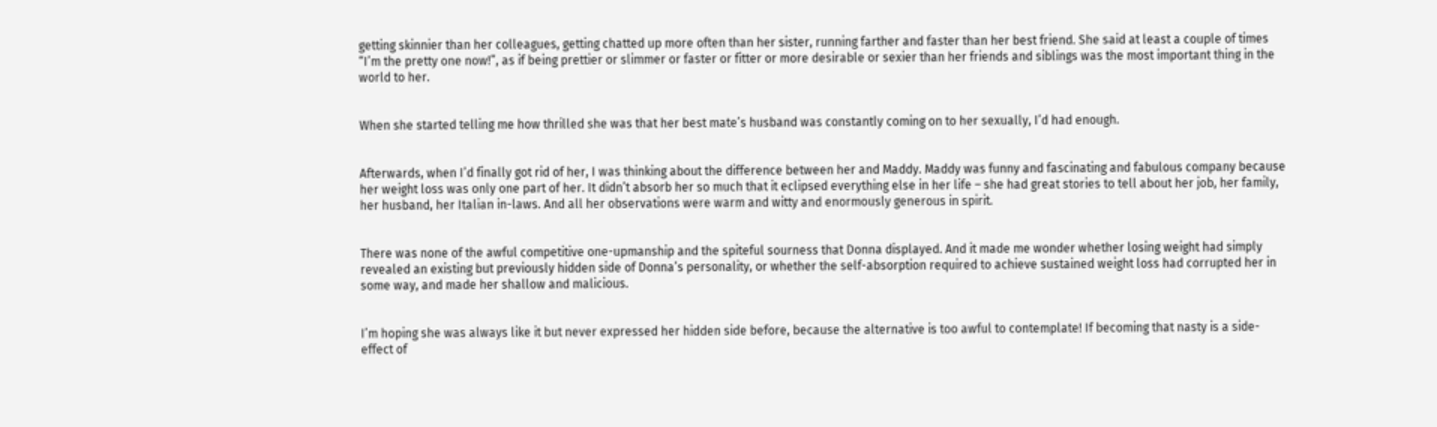getting skinnier than her colleagues, getting chatted up more often than her sister, running farther and faster than her best friend. She said at least a couple of times “I’m the pretty one now!”, as if being prettier or slimmer or faster or fitter or more desirable or sexier than her friends and siblings was the most important thing in the world to her.


When she started telling me how thrilled she was that her best mate’s husband was constantly coming on to her sexually, I’d had enough.


Afterwards, when I’d finally got rid of her, I was thinking about the difference between her and Maddy. Maddy was funny and fascinating and fabulous company because her weight loss was only one part of her. It didn’t absorb her so much that it eclipsed everything else in her life – she had great stories to tell about her job, her family, her husband, her Italian in-laws. And all her observations were warm and witty and enormously generous in spirit.


There was none of the awful competitive one-upmanship and the spiteful sourness that Donna displayed. And it made me wonder whether losing weight had simply revealed an existing but previously hidden side of Donna’s personality, or whether the self-absorption required to achieve sustained weight loss had corrupted her in some way, and made her shallow and malicious.


I’m hoping she was always like it but never expressed her hidden side before, because the alternative is too awful to contemplate! If becoming that nasty is a side-effect of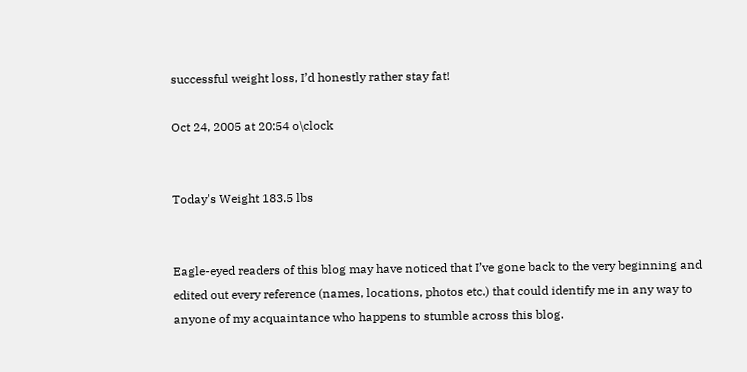successful weight loss, I’d honestly rather stay fat!

Oct 24, 2005 at 20:54 o\clock


Today's Weight 183.5 lbs


Eagle-eyed readers of this blog may have noticed that I’ve gone back to the very beginning and edited out every reference (names, locations, photos etc.) that could identify me in any way to anyone of my acquaintance who happens to stumble across this blog.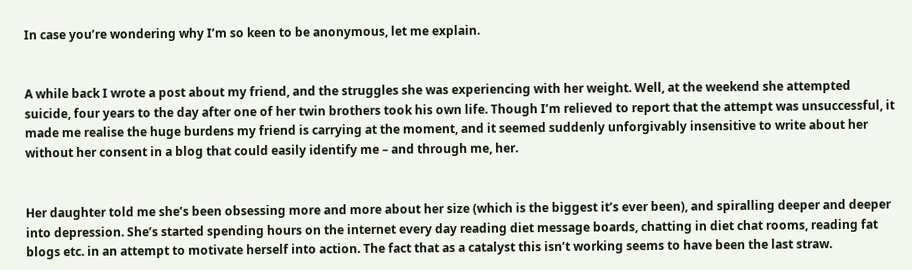In case you’re wondering why I’m so keen to be anonymous, let me explain.


A while back I wrote a post about my friend, and the struggles she was experiencing with her weight. Well, at the weekend she attempted suicide, four years to the day after one of her twin brothers took his own life. Though I’m relieved to report that the attempt was unsuccessful, it made me realise the huge burdens my friend is carrying at the moment, and it seemed suddenly unforgivably insensitive to write about her without her consent in a blog that could easily identify me – and through me, her.


Her daughter told me she’s been obsessing more and more about her size (which is the biggest it’s ever been), and spiralling deeper and deeper into depression. She’s started spending hours on the internet every day reading diet message boards, chatting in diet chat rooms, reading fat blogs etc. in an attempt to motivate herself into action. The fact that as a catalyst this isn’t working seems to have been the last straw.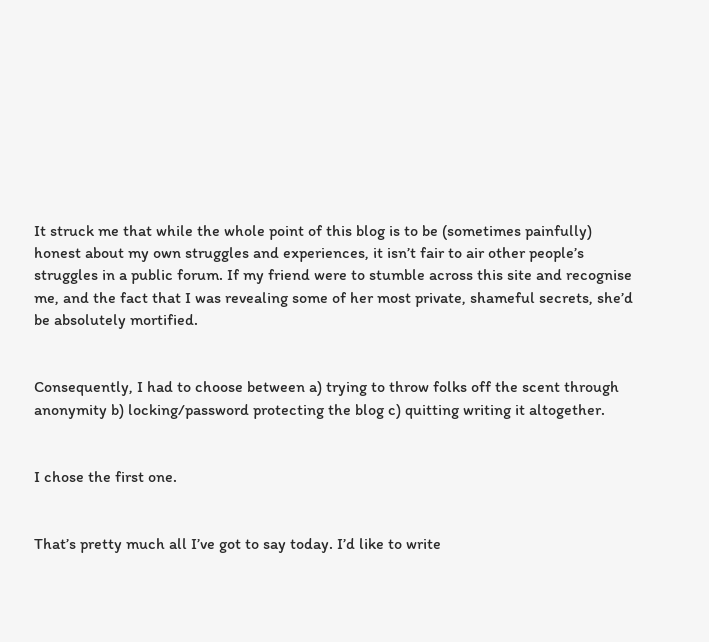It struck me that while the whole point of this blog is to be (sometimes painfully) honest about my own struggles and experiences, it isn’t fair to air other people’s struggles in a public forum. If my friend were to stumble across this site and recognise me, and the fact that I was revealing some of her most private, shameful secrets, she’d be absolutely mortified.


Consequently, I had to choose between a) trying to throw folks off the scent through anonymity b) locking/password protecting the blog c) quitting writing it altogether.


I chose the first one.


That’s pretty much all I’ve got to say today. I’d like to write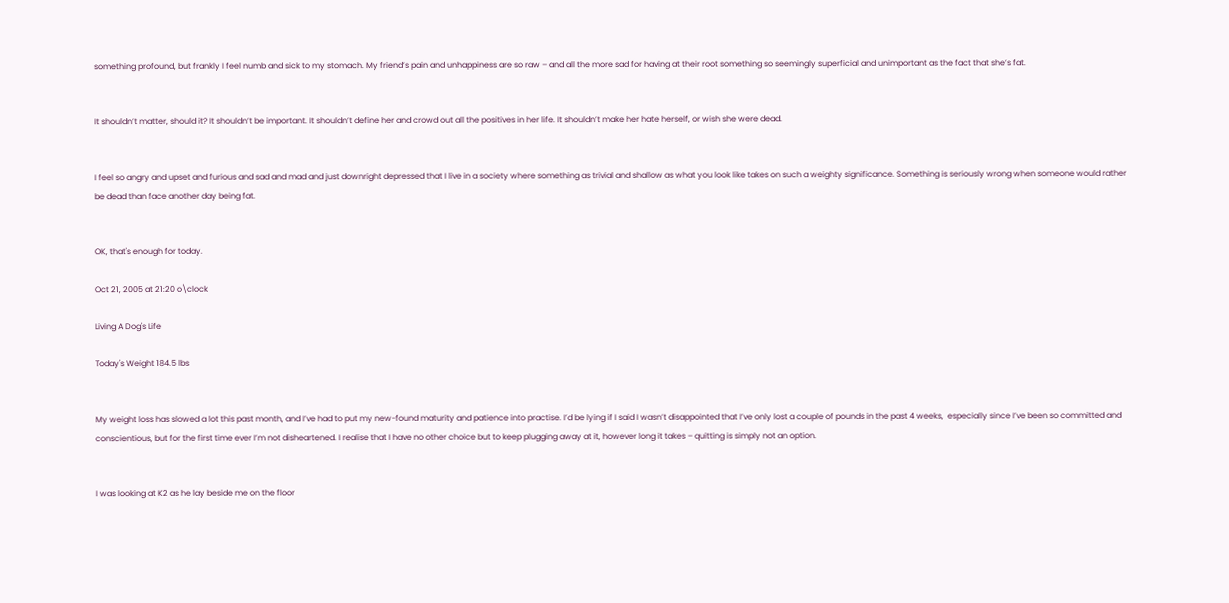something profound, but frankly I feel numb and sick to my stomach. My friend’s pain and unhappiness are so raw – and all the more sad for having at their root something so seemingly superficial and unimportant as the fact that she’s fat.


It shouldn’t matter, should it? It shouldn’t be important. It shouldn’t define her and crowd out all the positives in her life. It shouldn’t make her hate herself, or wish she were dead.


I feel so angry and upset and furious and sad and mad and just downright depressed that I live in a society where something as trivial and shallow as what you look like takes on such a weighty significance. Something is seriously wrong when someone would rather be dead than face another day being fat.


OK, that's enough for today.

Oct 21, 2005 at 21:20 o\clock

Living A Dog's Life

Today's Weight 184.5 lbs


My weight loss has slowed a lot this past month, and I’ve had to put my new-found maturity and patience into practise. I’d be lying if I said I wasn’t disappointed that I’ve only lost a couple of pounds in the past 4 weeks,  especially since I’ve been so committed and conscientious, but for the first time ever I’m not disheartened. I realise that I have no other choice but to keep plugging away at it, however long it takes – quitting is simply not an option.


I was looking at K2 as he lay beside me on the floor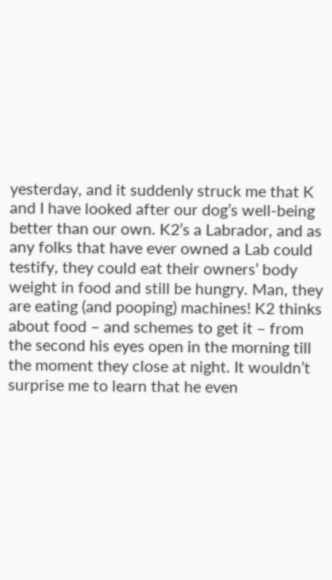yesterday, and it suddenly struck me that K and I have looked after our dog’s well-being better than our own. K2’s a Labrador, and as any folks that have ever owned a Lab could testify, they could eat their owners’ body weight in food and still be hungry. Man, they are eating (and pooping) machines! K2 thinks about food – and schemes to get it – from the second his eyes open in the morning till the moment they close at night. It wouldn’t surprise me to learn that he even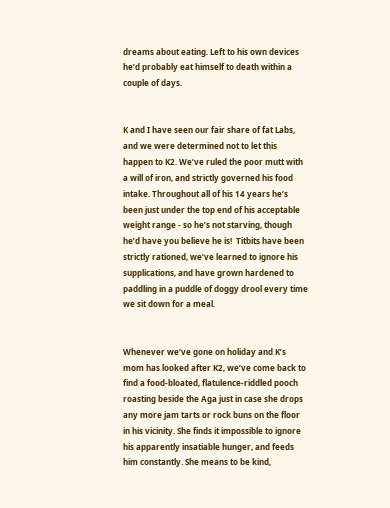dreams about eating. Left to his own devices he’d probably eat himself to death within a couple of days.


K and I have seen our fair share of fat Labs, and we were determined not to let this happen to K2. We’ve ruled the poor mutt with a will of iron, and strictly governed his food intake. Throughout all of his 14 years he’s been just under the top end of his acceptable weight range - so he’s not starving, though he’d have you believe he is!  Titbits have been strictly rationed, we’ve learned to ignore his supplications, and have grown hardened to paddling in a puddle of doggy drool every time we sit down for a meal.


Whenever we’ve gone on holiday and K’s mom has looked after K2, we’ve come back to find a food-bloated, flatulence-riddled pooch roasting beside the Aga just in case she drops any more jam tarts or rock buns on the floor in his vicinity. She finds it impossible to ignore his apparently insatiable hunger, and feeds him constantly. She means to be kind,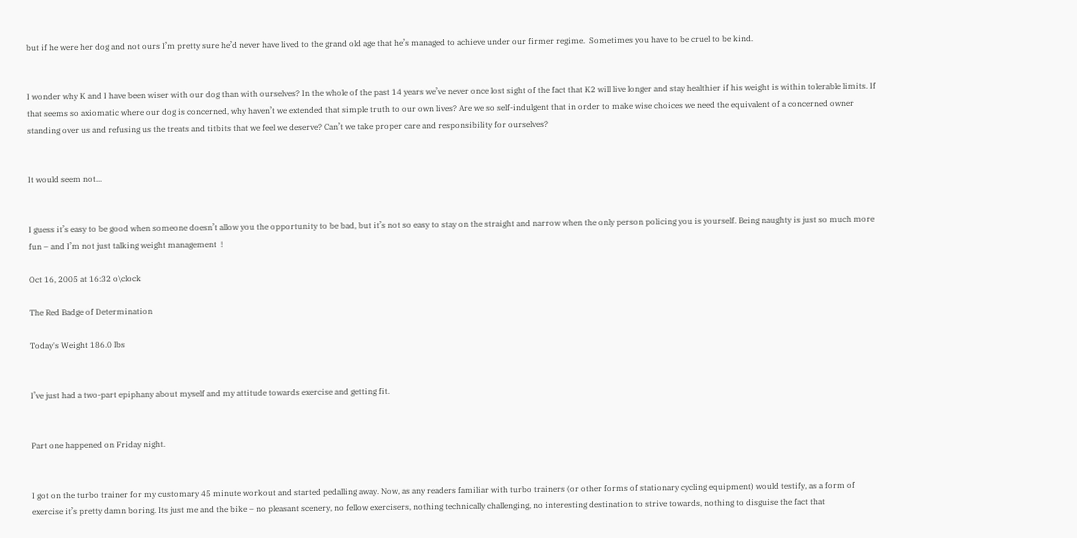but if he were her dog and not ours I’m pretty sure he’d never have lived to the grand old age that he’s managed to achieve under our firmer regime.  Sometimes you have to be cruel to be kind.


I wonder why K and I have been wiser with our dog than with ourselves? In the whole of the past 14 years we’ve never once lost sight of the fact that K2 will live longer and stay healthier if his weight is within tolerable limits. If that seems so axiomatic where our dog is concerned, why haven’t we extended that simple truth to our own lives? Are we so self-indulgent that in order to make wise choices we need the equivalent of a concerned owner standing over us and refusing us the treats and titbits that we feel we deserve? Can’t we take proper care and responsibility for ourselves?


It would seem not...


I guess it’s easy to be good when someone doesn’t allow you the opportunity to be bad, but it’s not so easy to stay on the straight and narrow when the only person policing you is yourself. Being naughty is just so much more fun – and I’m not just talking weight management  !

Oct 16, 2005 at 16:32 o\clock

The Red Badge of Determination

Today's Weight 186.0 lbs


I’ve just had a two-part epiphany about myself and my attitude towards exercise and getting fit.


Part one happened on Friday night.


I got on the turbo trainer for my customary 45 minute workout and started pedalling away. Now, as any readers familiar with turbo trainers (or other forms of stationary cycling equipment) would testify, as a form of exercise it’s pretty damn boring. Its just me and the bike – no pleasant scenery, no fellow exercisers, nothing technically challenging, no interesting destination to strive towards, nothing to disguise the fact that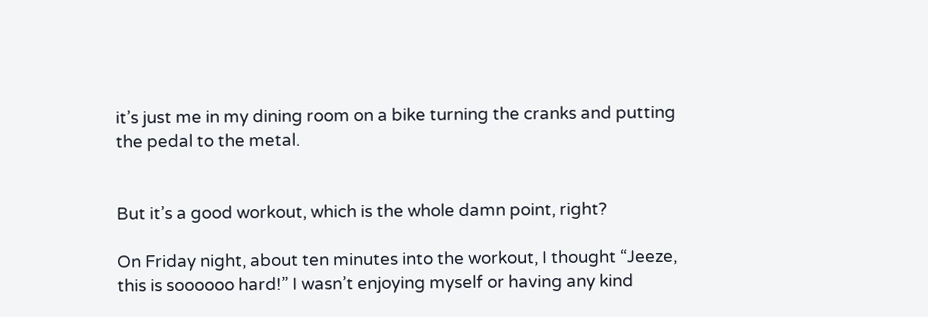it’s just me in my dining room on a bike turning the cranks and putting the pedal to the metal.


But it’s a good workout, which is the whole damn point, right?

On Friday night, about ten minutes into the workout, I thought “Jeeze, this is soooooo hard!” I wasn’t enjoying myself or having any kind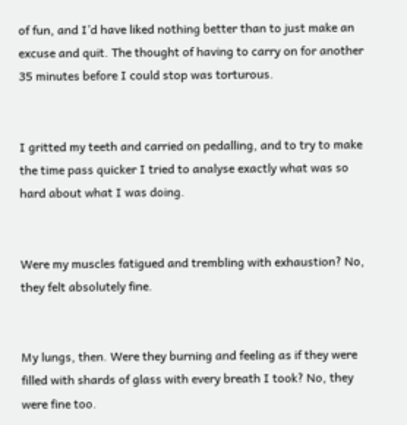of fun, and I’d have liked nothing better than to just make an excuse and quit. The thought of having to carry on for another 35 minutes before I could stop was torturous.


I gritted my teeth and carried on pedalling, and to try to make the time pass quicker I tried to analyse exactly what was so hard about what I was doing.


Were my muscles fatigued and trembling with exhaustion? No, they felt absolutely fine.


My lungs, then. Were they burning and feeling as if they were filled with shards of glass with every breath I took? No, they were fine too.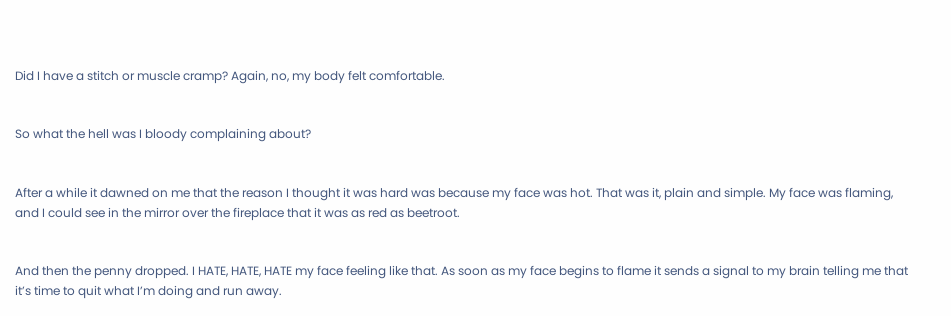Did I have a stitch or muscle cramp? Again, no, my body felt comfortable.


So what the hell was I bloody complaining about?


After a while it dawned on me that the reason I thought it was hard was because my face was hot. That was it, plain and simple. My face was flaming, and I could see in the mirror over the fireplace that it was as red as beetroot.


And then the penny dropped. I HATE, HATE, HATE my face feeling like that. As soon as my face begins to flame it sends a signal to my brain telling me that it’s time to quit what I’m doing and run away.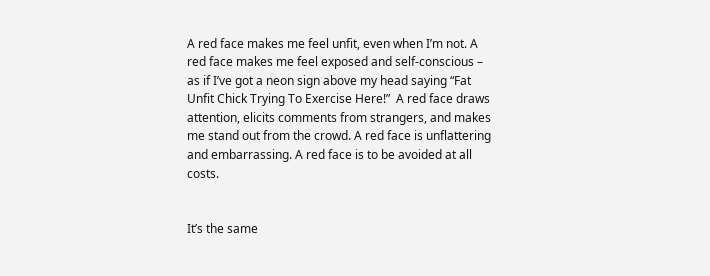A red face makes me feel unfit, even when I’m not. A red face makes me feel exposed and self-conscious – as if I’ve got a neon sign above my head saying “Fat Unfit Chick Trying To Exercise Here!”  A red face draws attention, elicits comments from strangers, and makes me stand out from the crowd. A red face is unflattering and embarrassing. A red face is to be avoided at all costs.


It’s the same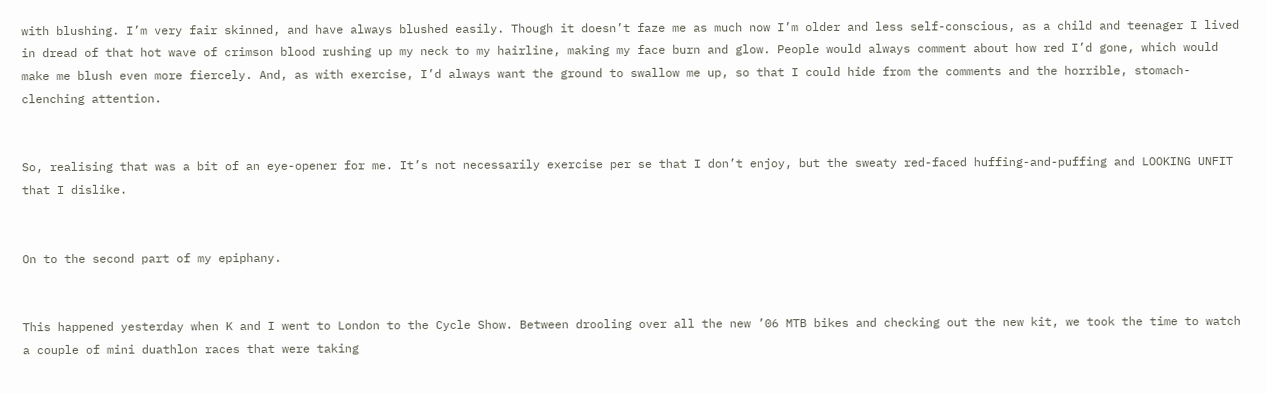with blushing. I’m very fair skinned, and have always blushed easily. Though it doesn’t faze me as much now I’m older and less self-conscious, as a child and teenager I lived in dread of that hot wave of crimson blood rushing up my neck to my hairline, making my face burn and glow. People would always comment about how red I’d gone, which would make me blush even more fiercely. And, as with exercise, I’d always want the ground to swallow me up, so that I could hide from the comments and the horrible, stomach-clenching attention.


So, realising that was a bit of an eye-opener for me. It’s not necessarily exercise per se that I don’t enjoy, but the sweaty red-faced huffing-and-puffing and LOOKING UNFIT that I dislike.


On to the second part of my epiphany.


This happened yesterday when K and I went to London to the Cycle Show. Between drooling over all the new ’06 MTB bikes and checking out the new kit, we took the time to watch a couple of mini duathlon races that were taking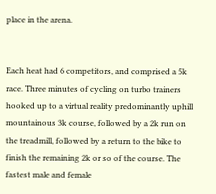place in the arena.


Each heat had 6 competitors, and comprised a 5k race. Three minutes of cycling on turbo trainers hooked up to a virtual reality predominantly uphill mountainous 3k course, followed by a 2k run on the treadmill, followed by a return to the bike to finish the remaining 2k or so of the course. The fastest male and female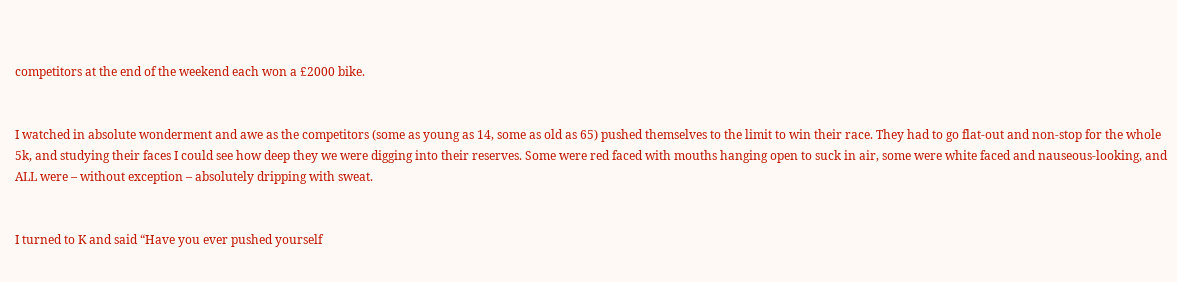competitors at the end of the weekend each won a £2000 bike.


I watched in absolute wonderment and awe as the competitors (some as young as 14, some as old as 65) pushed themselves to the limit to win their race. They had to go flat-out and non-stop for the whole 5k, and studying their faces I could see how deep they we were digging into their reserves. Some were red faced with mouths hanging open to suck in air, some were white faced and nauseous-looking, and ALL were – without exception – absolutely dripping with sweat.


I turned to K and said “Have you ever pushed yourself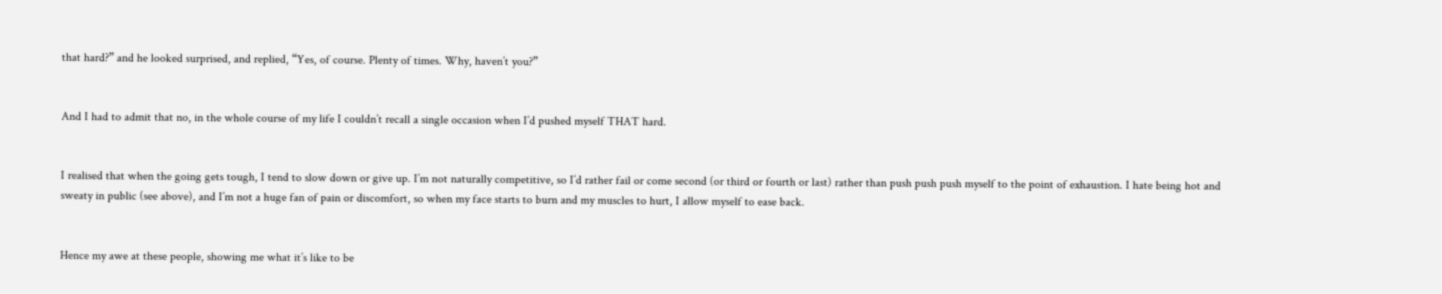that hard?” and he looked surprised, and replied, “Yes, of course. Plenty of times. Why, haven’t you?”


And I had to admit that no, in the whole course of my life I couldn’t recall a single occasion when I’d pushed myself THAT hard.


I realised that when the going gets tough, I tend to slow down or give up. I’m not naturally competitive, so I’d rather fail or come second (or third or fourth or last) rather than push push push myself to the point of exhaustion. I hate being hot and sweaty in public (see above), and I’m not a huge fan of pain or discomfort, so when my face starts to burn and my muscles to hurt, I allow myself to ease back.


Hence my awe at these people, showing me what it’s like to be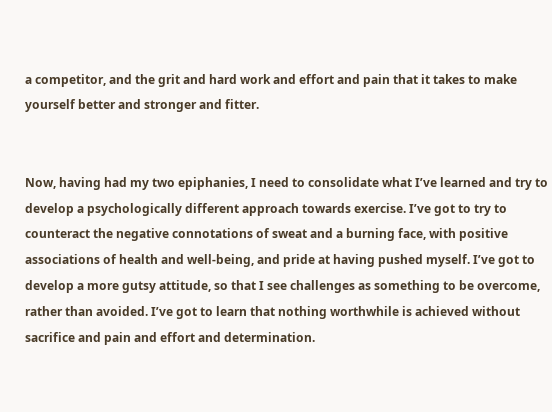a competitor, and the grit and hard work and effort and pain that it takes to make yourself better and stronger and fitter.


Now, having had my two epiphanies, I need to consolidate what I’ve learned and try to develop a psychologically different approach towards exercise. I’ve got to try to counteract the negative connotations of sweat and a burning face, with positive associations of health and well-being, and pride at having pushed myself. I’ve got to develop a more gutsy attitude, so that I see challenges as something to be overcome, rather than avoided. I’ve got to learn that nothing worthwhile is achieved without sacrifice and pain and effort and determination.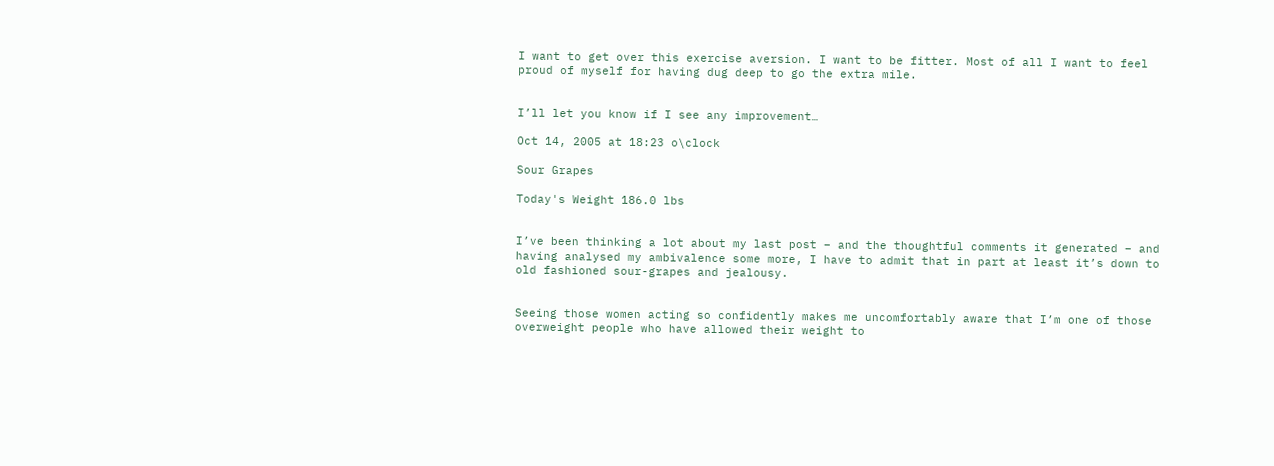I want to get over this exercise aversion. I want to be fitter. Most of all I want to feel proud of myself for having dug deep to go the extra mile.


I’ll let you know if I see any improvement…

Oct 14, 2005 at 18:23 o\clock

Sour Grapes

Today's Weight 186.0 lbs


I’ve been thinking a lot about my last post – and the thoughtful comments it generated – and having analysed my ambivalence some more, I have to admit that in part at least it’s down to old fashioned sour-grapes and jealousy.


Seeing those women acting so confidently makes me uncomfortably aware that I’m one of those overweight people who have allowed their weight to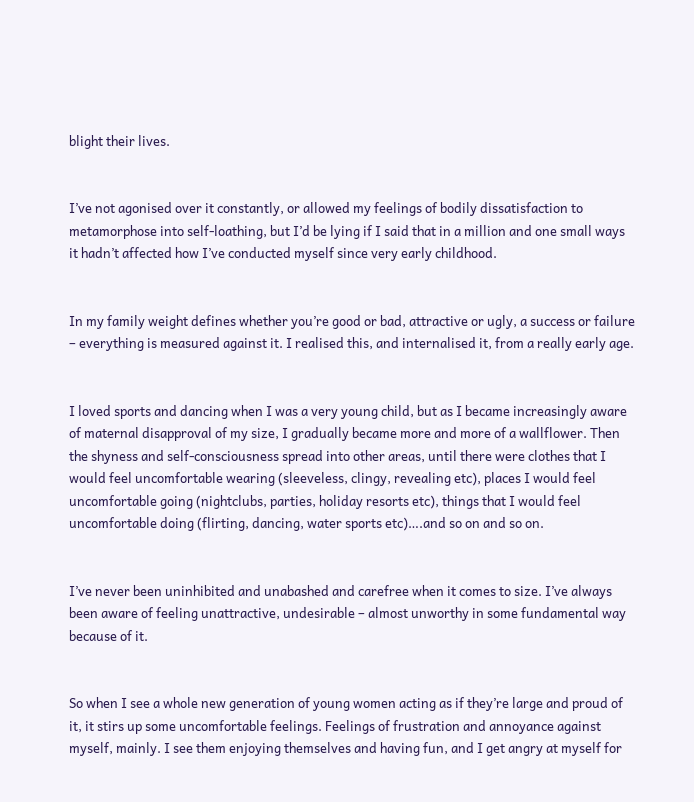blight their lives.


I’ve not agonised over it constantly, or allowed my feelings of bodily dissatisfaction to metamorphose into self-loathing, but I’d be lying if I said that in a million and one small ways it hadn’t affected how I’ve conducted myself since very early childhood.


In my family weight defines whether you’re good or bad, attractive or ugly, a success or failure – everything is measured against it. I realised this, and internalised it, from a really early age.


I loved sports and dancing when I was a very young child, but as I became increasingly aware of maternal disapproval of my size, I gradually became more and more of a wallflower. Then the shyness and self-consciousness spread into other areas, until there were clothes that I would feel uncomfortable wearing (sleeveless, clingy, revealing etc), places I would feel uncomfortable going (nightclubs, parties, holiday resorts etc), things that I would feel uncomfortable doing (flirting, dancing, water sports etc)….and so on and so on.


I’ve never been uninhibited and unabashed and carefree when it comes to size. I’ve always been aware of feeling unattractive, undesirable – almost unworthy in some fundamental way because of it.


So when I see a whole new generation of young women acting as if they’re large and proud of it, it stirs up some uncomfortable feelings. Feelings of frustration and annoyance against myself, mainly. I see them enjoying themselves and having fun, and I get angry at myself for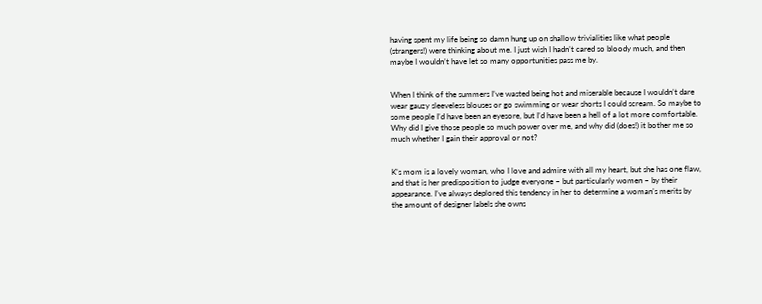having spent my life being so damn hung up on shallow trivialities like what people (strangers!) were thinking about me. I just wish I hadn’t cared so bloody much, and then maybe I wouldn’t have let so many opportunities pass me by.


When I think of the summers I’ve wasted being hot and miserable because I wouldn’t dare wear gauzy sleeveless blouses or go swimming or wear shorts I could scream. So maybe to some people I’d have been an eyesore, but I’d have been a hell of a lot more comfortable. Why did I give those people so much power over me, and why did (does!) it bother me so much whether I gain their approval or not?


K’s mom is a lovely woman, who I love and admire with all my heart, but she has one flaw, and that is her predisposition to judge everyone – but particularly women – by their appearance. I’ve always deplored this tendency in her to determine a woman’s merits by the amount of designer labels she owns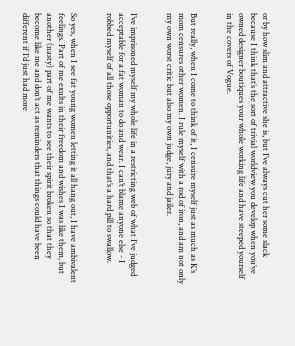or by how slim and attractive she is, but I’ve always cut her some slack because I think that’s the sort of trivial worldview you develop when you’ve owned designer boutiques your whole working life and have steeped yourself in the covers of Vogue.


But really, when I come to think of it, I censure myself just as much as K’s mom censures other women. I rule myself with a rod of iron, and am not only my own worst critic but also my own judge, jury and jailer.


I’ve imprisoned myself my whole life in a restricting web of what I’ve judged acceptable for a fat woman to do and wear. I can’t blame anyone else - I robbed myself of all those opportunities, and that’s a hard pill to swallow.


So yes, when I see fat young women letting it all hang out, I have ambivalent feelings. Part of me exults in their freedom and wishes I was like them, but another (nasty) part of me wants to see their spirit broken so that they become like me and don’t act as reminders that things could have been different if I’d just had more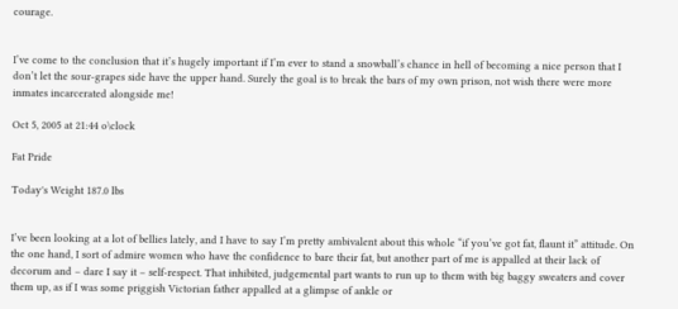courage.


I’ve come to the conclusion that it’s hugely important if I’m ever to stand a snowball’s chance in hell of becoming a nice person that I don’t let the sour-grapes side have the upper hand. Surely the goal is to break the bars of my own prison, not wish there were more inmates incarcerated alongside me!

Oct 5, 2005 at 21:44 o\clock

Fat Pride

Today's Weight 187.0 lbs


I’ve been looking at a lot of bellies lately, and I have to say I’m pretty ambivalent about this whole “if you’ve got fat, flaunt it” attitude. On the one hand, I sort of admire women who have the confidence to bare their fat, but another part of me is appalled at their lack of decorum and – dare I say it – self-respect. That inhibited, judgemental part wants to run up to them with big baggy sweaters and cover them up, as if I was some priggish Victorian father appalled at a glimpse of ankle or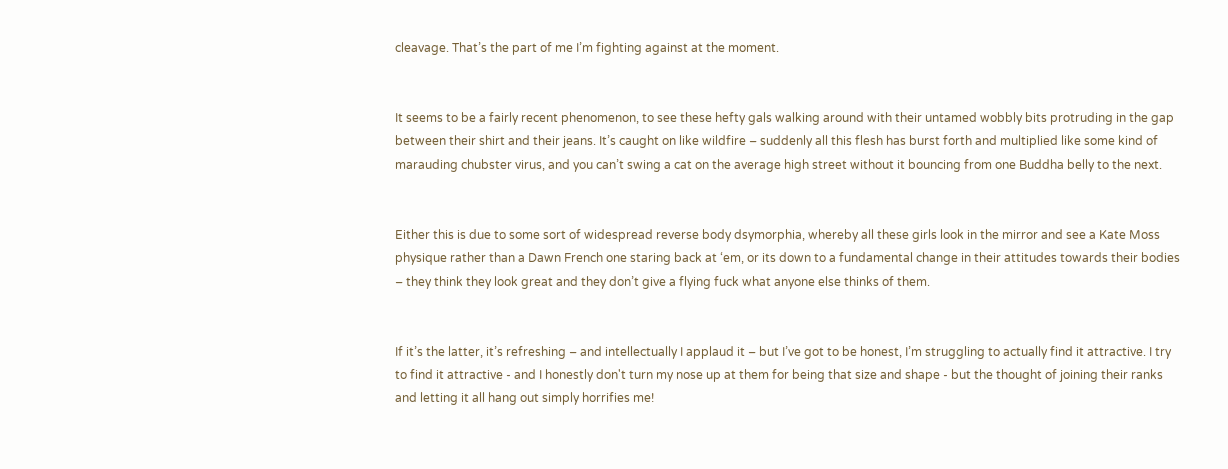cleavage. That’s the part of me I’m fighting against at the moment.


It seems to be a fairly recent phenomenon, to see these hefty gals walking around with their untamed wobbly bits protruding in the gap between their shirt and their jeans. It’s caught on like wildfire – suddenly all this flesh has burst forth and multiplied like some kind of marauding chubster virus, and you can’t swing a cat on the average high street without it bouncing from one Buddha belly to the next.


Either this is due to some sort of widespread reverse body dsymorphia, whereby all these girls look in the mirror and see a Kate Moss physique rather than a Dawn French one staring back at ‘em, or its down to a fundamental change in their attitudes towards their bodies – they think they look great and they don’t give a flying fuck what anyone else thinks of them.


If it’s the latter, it’s refreshing – and intellectually I applaud it – but I’ve got to be honest, I’m struggling to actually find it attractive. I try to find it attractive - and I honestly don't turn my nose up at them for being that size and shape - but the thought of joining their ranks and letting it all hang out simply horrifies me!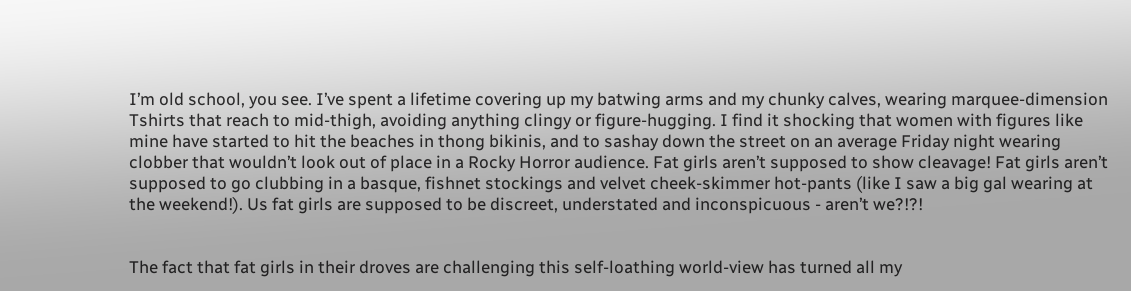I’m old school, you see. I’ve spent a lifetime covering up my batwing arms and my chunky calves, wearing marquee-dimension Tshirts that reach to mid-thigh, avoiding anything clingy or figure-hugging. I find it shocking that women with figures like mine have started to hit the beaches in thong bikinis, and to sashay down the street on an average Friday night wearing clobber that wouldn’t look out of place in a Rocky Horror audience. Fat girls aren’t supposed to show cleavage! Fat girls aren’t supposed to go clubbing in a basque, fishnet stockings and velvet cheek-skimmer hot-pants (like I saw a big gal wearing at the weekend!). Us fat girls are supposed to be discreet, understated and inconspicuous - aren’t we?!?!


The fact that fat girls in their droves are challenging this self-loathing world-view has turned all my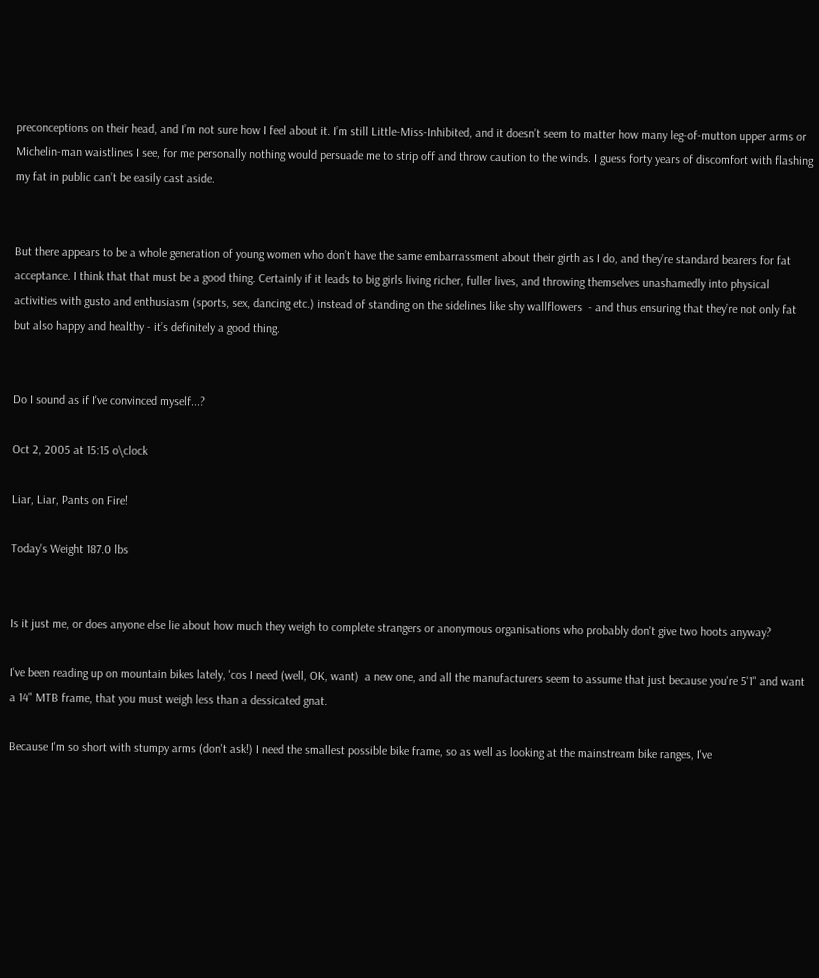preconceptions on their head, and I’m not sure how I feel about it. I’m still Little-Miss-Inhibited, and it doesn’t seem to matter how many leg-of-mutton upper arms or Michelin-man waistlines I see, for me personally nothing would persuade me to strip off and throw caution to the winds. I guess forty years of discomfort with flashing my fat in public can’t be easily cast aside.


But there appears to be a whole generation of young women who don’t have the same embarrassment about their girth as I do, and they’re standard bearers for fat acceptance. I think that that must be a good thing. Certainly if it leads to big girls living richer, fuller lives, and throwing themselves unashamedly into physical activities with gusto and enthusiasm (sports, sex, dancing etc.) instead of standing on the sidelines like shy wallflowers  - and thus ensuring that they’re not only fat but also happy and healthy - it’s definitely a good thing.


Do I sound as if I've convinced myself...?

Oct 2, 2005 at 15:15 o\clock

Liar, Liar, Pants on Fire!

Today's Weight 187.0 lbs


Is it just me, or does anyone else lie about how much they weigh to complete strangers or anonymous organisations who probably don't give two hoots anyway?

I've been reading up on mountain bikes lately, 'cos I need (well, OK, want)  a new one, and all the manufacturers seem to assume that just because you're 5'1" and want a 14" MTB frame, that you must weigh less than a dessicated gnat.

Because I'm so short with stumpy arms (don't ask!) I need the smallest possible bike frame, so as well as looking at the mainstream bike ranges, I've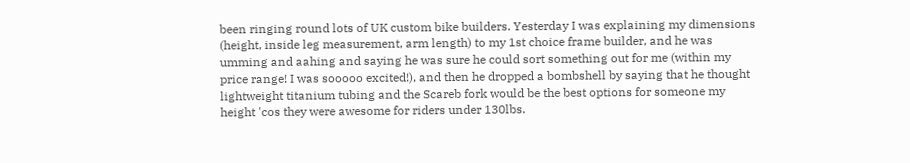been ringing round lots of UK custom bike builders. Yesterday I was explaining my dimensions (height, inside leg measurement, arm length) to my 1st choice frame builder, and he was umming and aahing and saying he was sure he could sort something out for me (within my price range! I was sooooo excited!), and then he dropped a bombshell by saying that he thought lightweight titanium tubing and the Scareb fork would be the best options for someone my height 'cos they were awesome for riders under 130lbs.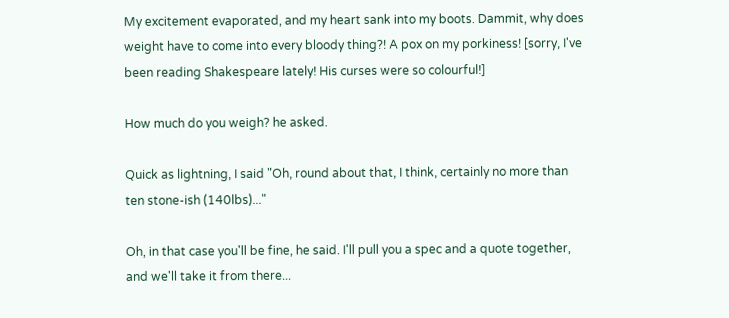My excitement evaporated, and my heart sank into my boots. Dammit, why does weight have to come into every bloody thing?! A pox on my porkiness! [sorry, I've been reading Shakespeare lately! His curses were so colourful!]

How much do you weigh? he asked.

Quick as lightning, I said "Oh, round about that, I think, certainly no more than ten stone-ish (140lbs)..."

Oh, in that case you'll be fine, he said. I'll pull you a spec and a quote together, and we'll take it from there...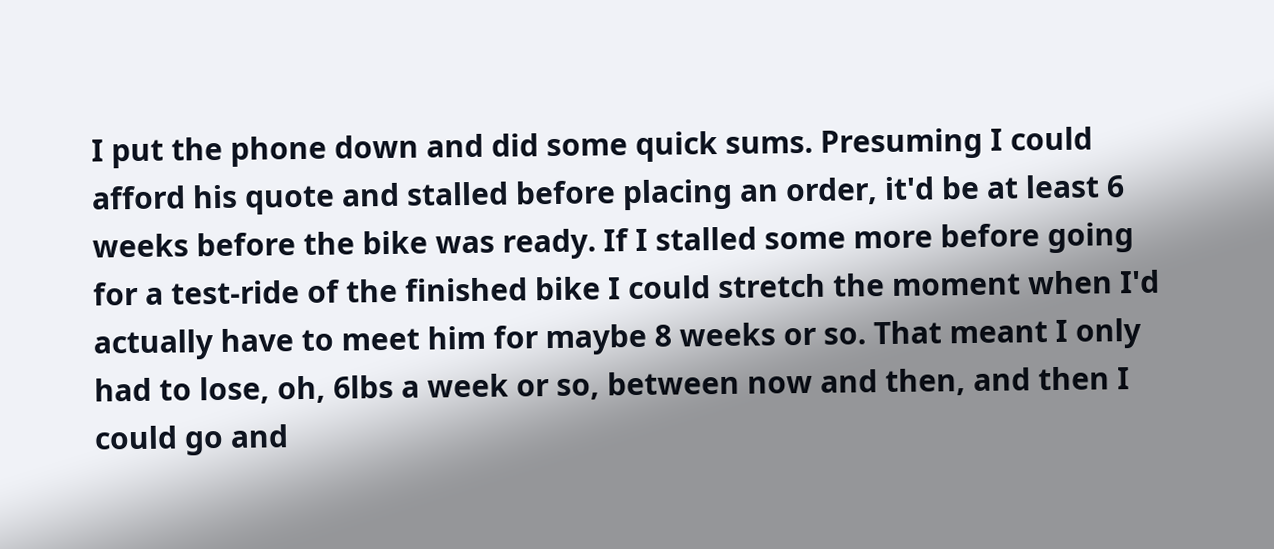I put the phone down and did some quick sums. Presuming I could afford his quote and stalled before placing an order, it'd be at least 6 weeks before the bike was ready. If I stalled some more before going for a test-ride of the finished bike I could stretch the moment when I'd actually have to meet him for maybe 8 weeks or so. That meant I only had to lose, oh, 6lbs a week or so, between now and then, and then I could go and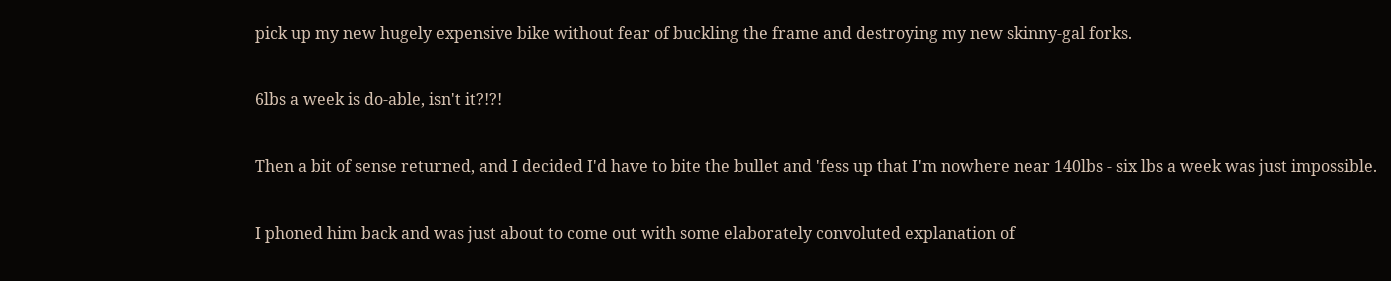pick up my new hugely expensive bike without fear of buckling the frame and destroying my new skinny-gal forks.

6lbs a week is do-able, isn't it?!?!

Then a bit of sense returned, and I decided I'd have to bite the bullet and 'fess up that I'm nowhere near 140lbs - six lbs a week was just impossible.

I phoned him back and was just about to come out with some elaborately convoluted explanation of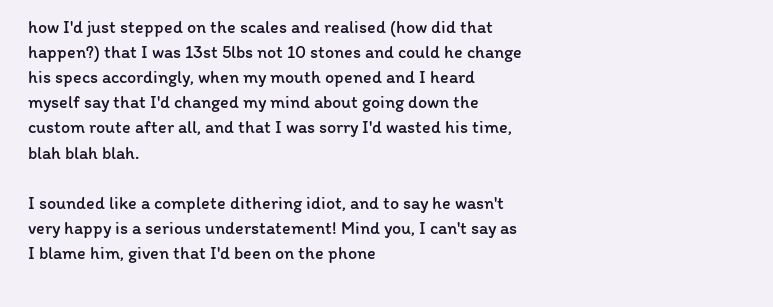how I'd just stepped on the scales and realised (how did that happen?) that I was 13st 5lbs not 10 stones and could he change his specs accordingly, when my mouth opened and I heard myself say that I'd changed my mind about going down the custom route after all, and that I was sorry I'd wasted his time, blah blah blah.

I sounded like a complete dithering idiot, and to say he wasn't very happy is a serious understatement! Mind you, I can't say as I blame him, given that I'd been on the phone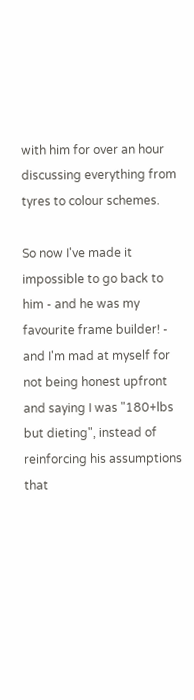with him for over an hour discussing everything from tyres to colour schemes.

So now I've made it impossible to go back to him - and he was my favourite frame builder! - and I'm mad at myself for not being honest upfront and saying I was "180+lbs but dieting", instead of reinforcing his assumptions that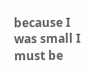because I was small I must be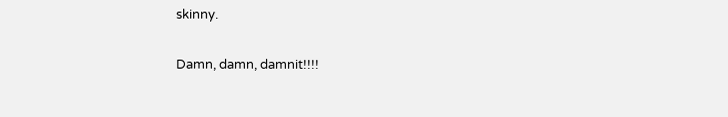skinny.

Damn, damn, damnit!!!!